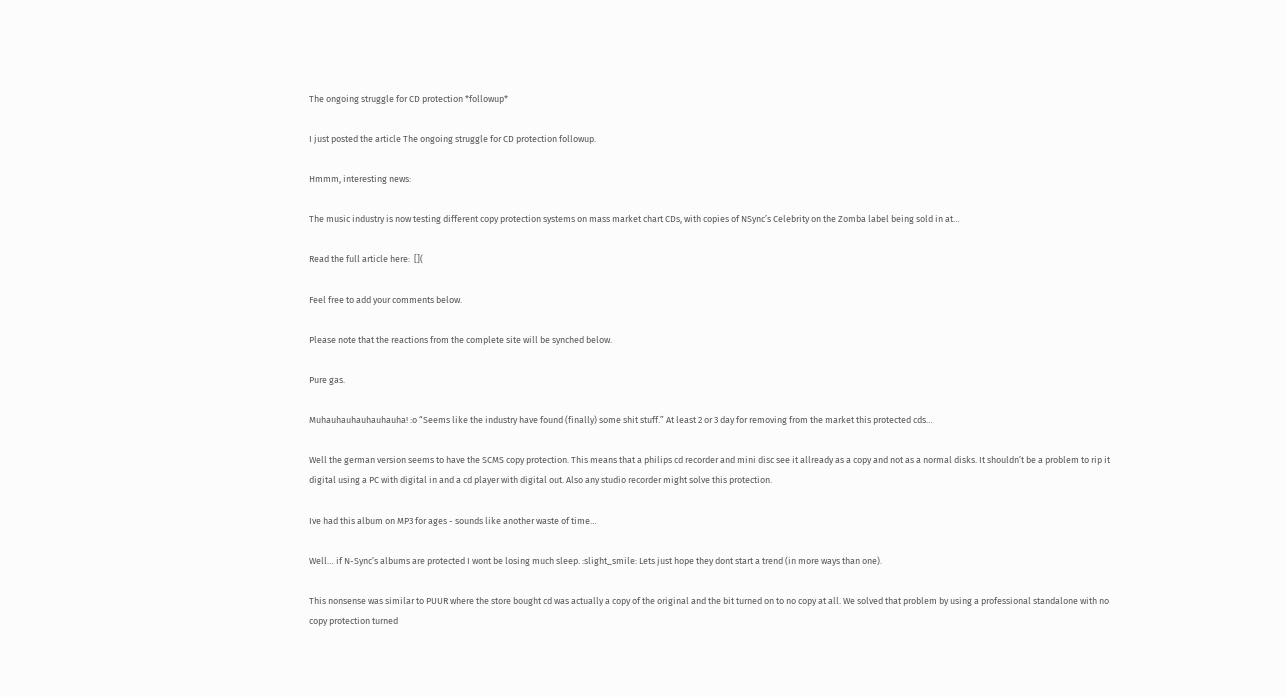The ongoing struggle for CD protection *followup*

I just posted the article The ongoing struggle for CD protection followup.

Hmmm, interesting news:

The music industry is now testing different copy protection systems on mass market chart CDs, with copies of NSync’s Celebrity on the Zomba label being sold in at…

Read the full article here:  [](

Feel free to add your comments below.

Please note that the reactions from the complete site will be synched below.

Pure gas.

Muhauhauhauhauhauha! :o “Seems like the industry have found (finally) some shit stuff.” At least 2 or 3 day for removing from the market this protected cds…

Well the german version seems to have the SCMS copy protection. This means that a philips cd recorder and mini disc see it allready as a copy and not as a normal disks. It shouldn’t be a problem to rip it digital using a PC with digital in and a cd player with digital out. Also any studio recorder might solve this protection.

Ive had this album on MP3 for ages - sounds like another waste of time…

Well… if N-Sync’s albums are protected I wont be losing much sleep. :slight_smile: Lets just hope they dont start a trend (in more ways than one).

This nonsense was similar to PUUR where the store bought cd was actually a copy of the original and the bit turned on to no copy at all. We solved that problem by using a professional standalone with no copy protection turned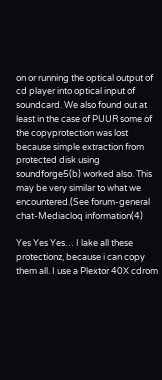on or running the optical output of cd player into optical input of soundcard. We also found out at least in the case of PUUR some of the copyprotection was lost because simple extraction from protected disk using soundforge5(b) worked also. This may be very similar to what we encountered.(See forum-general chat-Mediacloq information(4)

Yes Yes Yes… I lake all these protectionz, because i can copy them all. I use a Plextor 40X cdrom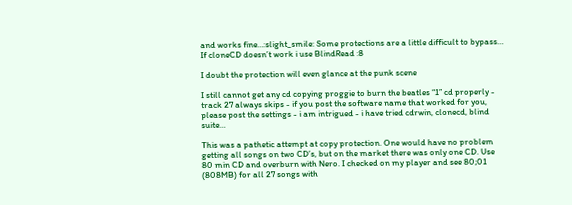and works fine…:slight_smile: Some protections are a little difficult to bypass… If cloneCD doesn’t work i use BlindRead :8

I doubt the protection will even glance at the punk scene

I still cannot get any cd copying proggie to burn the beatles “1” cd properly - track 27 always skips - if you post the software name that worked for you, please post the settings - i am intrigued - i have tried cdrwin, clonecd, blind suite…

This was a pathetic attempt at copy protection. One would have no problem getting all songs on two CD’s, but on the market there was only one CD. Use 80 min CD and overburn with Nero. I checked on my player and see 80;01 (808MB) for all 27 songs with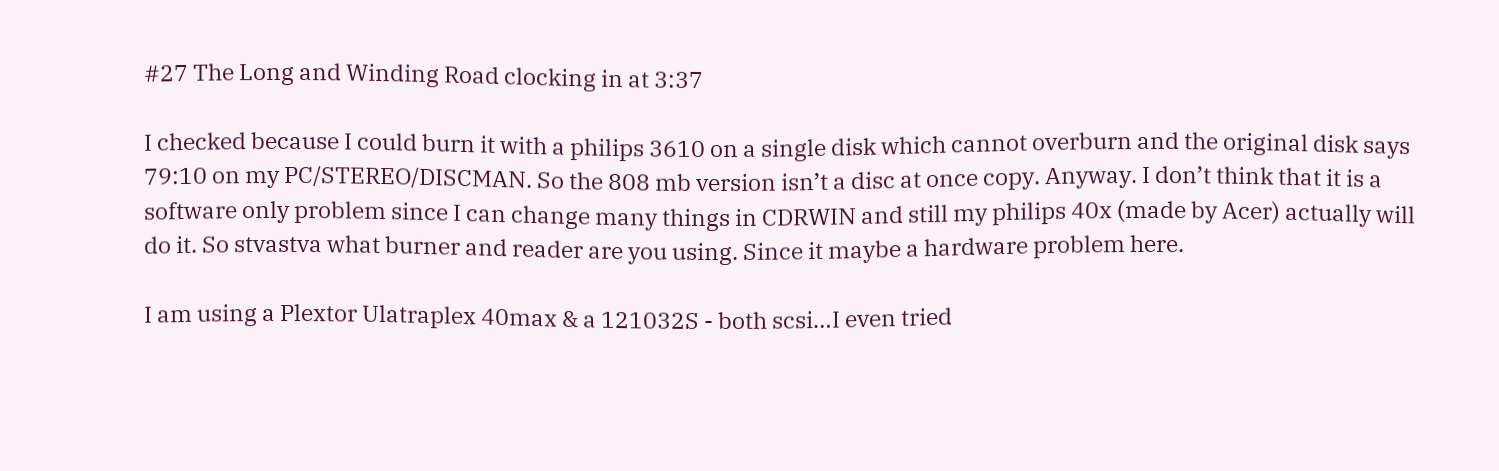#27 The Long and Winding Road clocking in at 3:37

I checked because I could burn it with a philips 3610 on a single disk which cannot overburn and the original disk says 79:10 on my PC/STEREO/DISCMAN. So the 808 mb version isn’t a disc at once copy. Anyway. I don’t think that it is a software only problem since I can change many things in CDRWIN and still my philips 40x (made by Acer) actually will do it. So stvastva what burner and reader are you using. Since it maybe a hardware problem here.

I am using a Plextor Ulatraplex 40max & a 121032S - both scsi…I even tried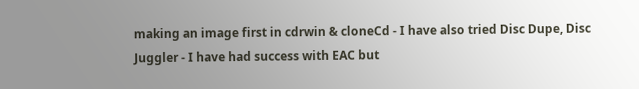making an image first in cdrwin & cloneCd - I have also tried Disc Dupe, Disc Juggler - I have had success with EAC but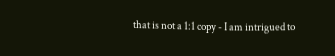that is not a 1:1 copy - I am intrigued to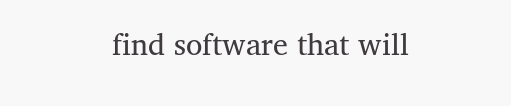find software that will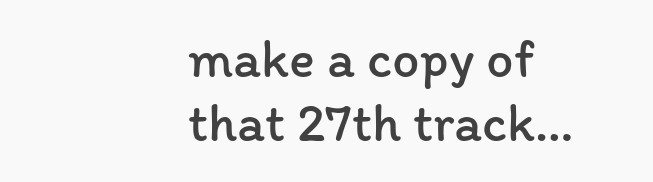make a copy of that 27th track…